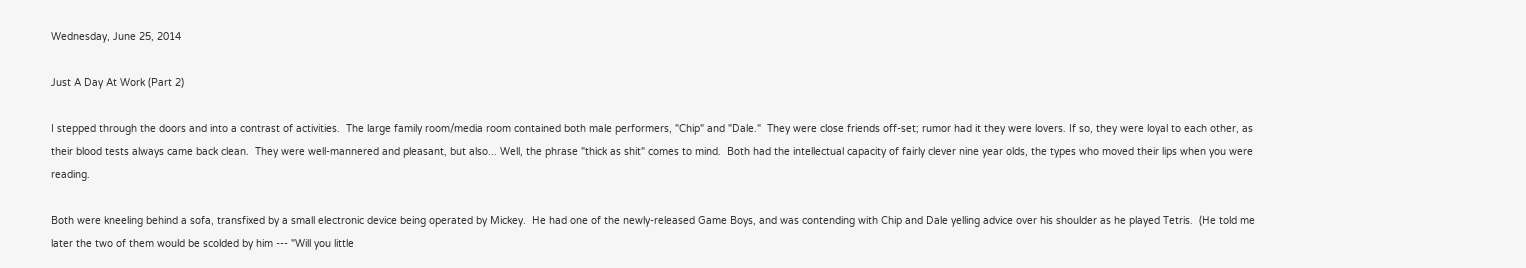Wednesday, June 25, 2014

Just A Day At Work (Part 2)

I stepped through the doors and into a contrast of activities.  The large family room/media room contained both male performers, "Chip" and "Dale."  They were close friends off-set; rumor had it they were lovers. If so, they were loyal to each other, as their blood tests always came back clean.  They were well-mannered and pleasant, but also... Well, the phrase "thick as shit" comes to mind.  Both had the intellectual capacity of fairly clever nine year olds, the types who moved their lips when you were reading.

Both were kneeling behind a sofa, transfixed by a small electronic device being operated by Mickey.  He had one of the newly-released Game Boys, and was contending with Chip and Dale yelling advice over his shoulder as he played Tetris.  (He told me later the two of them would be scolded by him --- "Will you little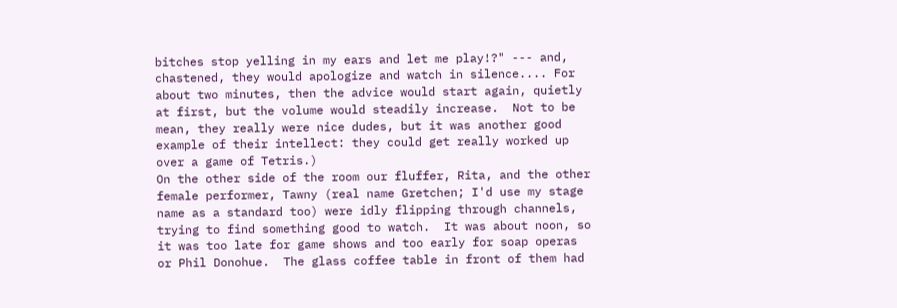bitches stop yelling in my ears and let me play!?" --- and, chastened, they would apologize and watch in silence.... For about two minutes, then the advice would start again, quietly at first, but the volume would steadily increase.  Not to be mean, they really were nice dudes, but it was another good example of their intellect: they could get really worked up over a game of Tetris.)
On the other side of the room our fluffer, Rita, and the other female performer, Tawny (real name Gretchen; I'd use my stage name as a standard too) were idly flipping through channels, trying to find something good to watch.  It was about noon, so it was too late for game shows and too early for soap operas or Phil Donohue.  The glass coffee table in front of them had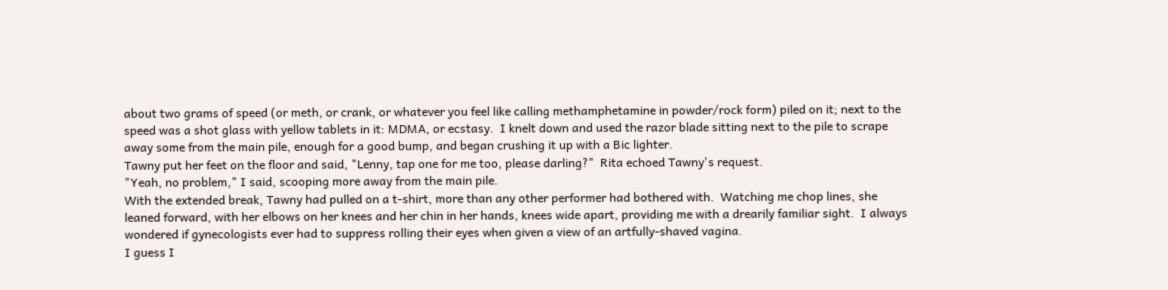about two grams of speed (or meth, or crank, or whatever you feel like calling methamphetamine in powder/rock form) piled on it; next to the speed was a shot glass with yellow tablets in it: MDMA, or ecstasy.  I knelt down and used the razor blade sitting next to the pile to scrape away some from the main pile, enough for a good bump, and began crushing it up with a Bic lighter.
Tawny put her feet on the floor and said, "Lenny, tap one for me too, please darling?"  Rita echoed Tawny's request.
"Yeah, no problem," I said, scooping more away from the main pile.
With the extended break, Tawny had pulled on a t-shirt, more than any other performer had bothered with.  Watching me chop lines, she leaned forward, with her elbows on her knees and her chin in her hands, knees wide apart, providing me with a drearily familiar sight.  I always wondered if gynecologists ever had to suppress rolling their eyes when given a view of an artfully-shaved vagina.
I guess I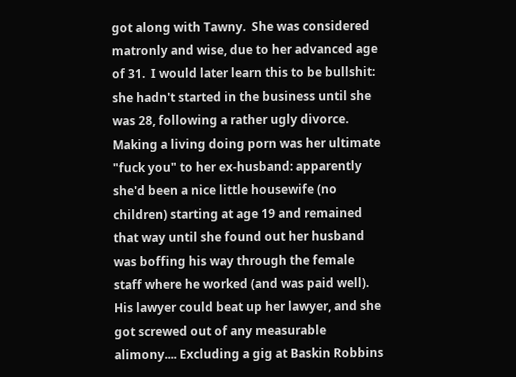got along with Tawny.  She was considered matronly and wise, due to her advanced age of 31.  I would later learn this to be bullshit: she hadn't started in the business until she was 28, following a rather ugly divorce.  Making a living doing porn was her ultimate "fuck you" to her ex-husband: apparently she'd been a nice little housewife (no children) starting at age 19 and remained that way until she found out her husband was boffing his way through the female staff where he worked (and was paid well).  His lawyer could beat up her lawyer, and she got screwed out of any measurable alimony.... Excluding a gig at Baskin Robbins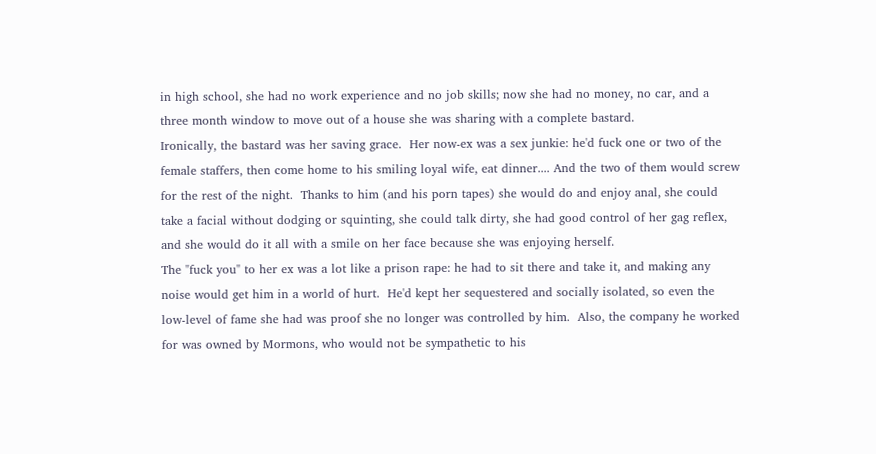in high school, she had no work experience and no job skills; now she had no money, no car, and a three month window to move out of a house she was sharing with a complete bastard.
Ironically, the bastard was her saving grace.  Her now-ex was a sex junkie: he'd fuck one or two of the female staffers, then come home to his smiling loyal wife, eat dinner.... And the two of them would screw for the rest of the night.  Thanks to him (and his porn tapes) she would do and enjoy anal, she could take a facial without dodging or squinting, she could talk dirty, she had good control of her gag reflex, and she would do it all with a smile on her face because she was enjoying herself.
The "fuck you" to her ex was a lot like a prison rape: he had to sit there and take it, and making any noise would get him in a world of hurt.  He'd kept her sequestered and socially isolated, so even the low-level of fame she had was proof she no longer was controlled by him.  Also, the company he worked for was owned by Mormons, who would not be sympathetic to his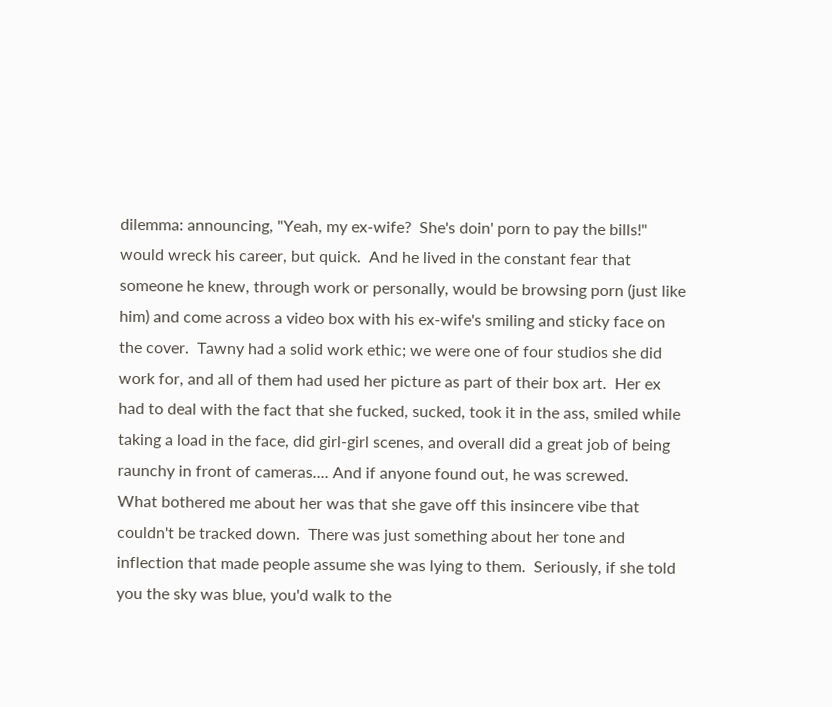dilemma: announcing, "Yeah, my ex-wife?  She's doin' porn to pay the bills!" would wreck his career, but quick.  And he lived in the constant fear that someone he knew, through work or personally, would be browsing porn (just like him) and come across a video box with his ex-wife's smiling and sticky face on the cover.  Tawny had a solid work ethic; we were one of four studios she did work for, and all of them had used her picture as part of their box art.  Her ex had to deal with the fact that she fucked, sucked, took it in the ass, smiled while taking a load in the face, did girl-girl scenes, and overall did a great job of being raunchy in front of cameras.... And if anyone found out, he was screwed.
What bothered me about her was that she gave off this insincere vibe that couldn't be tracked down.  There was just something about her tone and inflection that made people assume she was lying to them.  Seriously, if she told you the sky was blue, you'd walk to the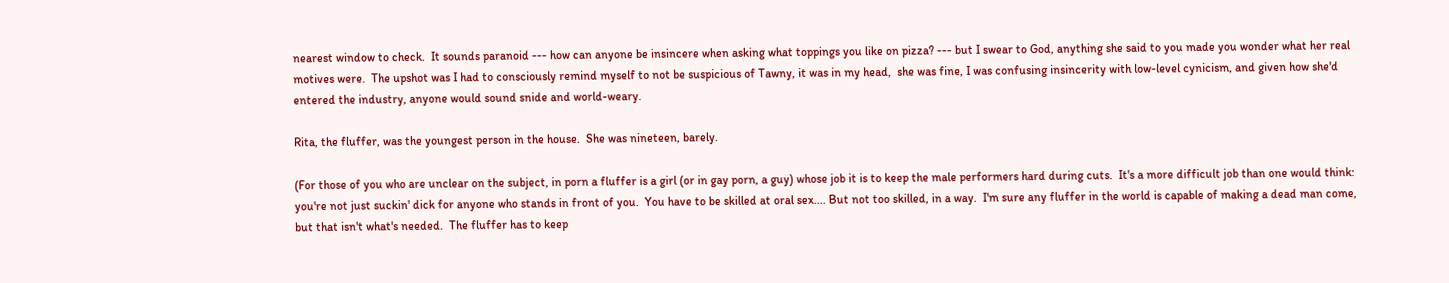nearest window to check.  It sounds paranoid --- how can anyone be insincere when asking what toppings you like on pizza? --- but I swear to God, anything she said to you made you wonder what her real motives were.  The upshot was I had to consciously remind myself to not be suspicious of Tawny, it was in my head,  she was fine, I was confusing insincerity with low-level cynicism, and given how she'd entered the industry, anyone would sound snide and world-weary.

Rita, the fluffer, was the youngest person in the house.  She was nineteen, barely.

(For those of you who are unclear on the subject, in porn a fluffer is a girl (or in gay porn, a guy) whose job it is to keep the male performers hard during cuts.  It's a more difficult job than one would think: you're not just suckin' dick for anyone who stands in front of you.  You have to be skilled at oral sex.... But not too skilled, in a way.  I'm sure any fluffer in the world is capable of making a dead man come, but that isn't what's needed.  The fluffer has to keep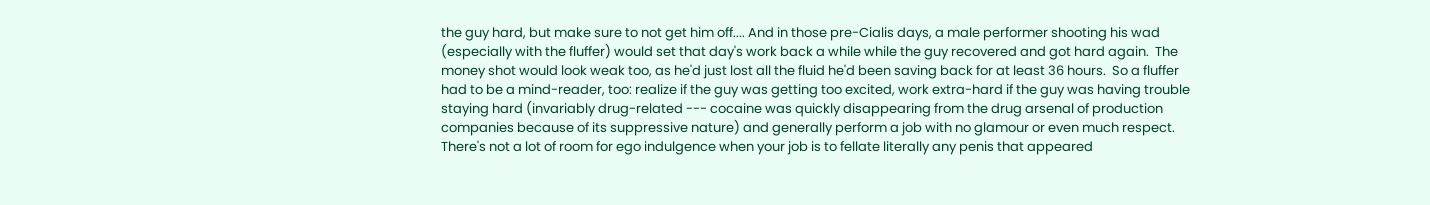the guy hard, but make sure to not get him off.... And in those pre-Cialis days, a male performer shooting his wad (especially with the fluffer) would set that day's work back a while while the guy recovered and got hard again.  The money shot would look weak too, as he'd just lost all the fluid he'd been saving back for at least 36 hours.  So a fluffer had to be a mind-reader, too: realize if the guy was getting too excited, work extra-hard if the guy was having trouble staying hard (invariably drug-related --- cocaine was quickly disappearing from the drug arsenal of production companies because of its suppressive nature) and generally perform a job with no glamour or even much respect.  There's not a lot of room for ego indulgence when your job is to fellate literally any penis that appeared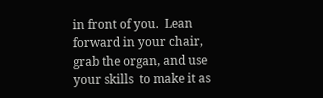in front of you.  Lean forward in your chair, grab the organ, and use your skills  to make it as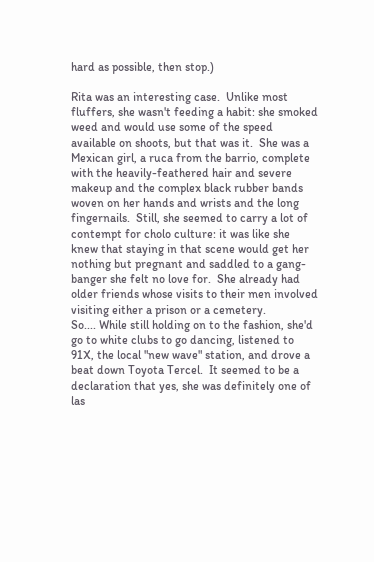hard as possible, then stop.)

Rita was an interesting case.  Unlike most fluffers, she wasn't feeding a habit: she smoked weed and would use some of the speed available on shoots, but that was it.  She was a Mexican girl, a ruca from the barrio, complete with the heavily-feathered hair and severe makeup and the complex black rubber bands woven on her hands and wrists and the long fingernails.  Still, she seemed to carry a lot of contempt for cholo culture: it was like she knew that staying in that scene would get her nothing but pregnant and saddled to a gang-banger she felt no love for.  She already had older friends whose visits to their men involved visiting either a prison or a cemetery.
So.... While still holding on to the fashion, she'd go to white clubs to go dancing, listened to 91X, the local "new wave" station, and drove a beat down Toyota Tercel.  It seemed to be a declaration that yes, she was definitely one of las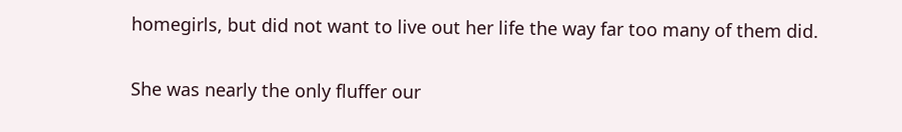homegirls, but did not want to live out her life the way far too many of them did.

She was nearly the only fluffer our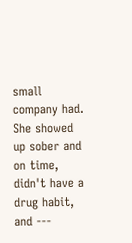small company had.  She showed up sober and on time, didn't have a drug habit, and ---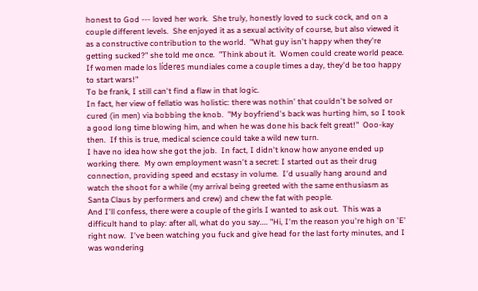honest to God --- loved her work.  She truly, honestly loved to suck cock, and on a couple different levels.  She enjoyed it as a sexual activity of course, but also viewed it as a constructive contribution to the world.  "What guy isn't happy when they're getting sucked?" she told me once.  "Think about it.  Women could create world peace.  If women made los líderes mundiales come a couple times a day, they'd be too happy to start wars!"
To be frank, I still can't find a flaw in that logic.
In fact, her view of fellatio was holistic: there was nothin' that couldn't be solved or cured (in men) via bobbing the knob.  "My boyfriend's back was hurting him, so I took a good long time blowing him, and when he was done his back felt great!"  Ooo-kay then.  If this is true, medical science could take a wild new turn.
I have no idea how she got the job.  In fact, I didn't know how anyone ended up working there.  My own employment wasn't a secret: I started out as their drug connection, providing speed and ecstasy in volume.  I'd usually hang around and watch the shoot for a while (my arrival being greeted with the same enthusiasm as Santa Claus by performers and crew) and chew the fat with people.
And I'll confess, there were a couple of the girls I wanted to ask out.  This was a difficult hand to play: after all, what do you say.... "Hi, I'm the reason you're high on 'E' right now.  I've been watching you fuck and give head for the last forty minutes, and I was wondering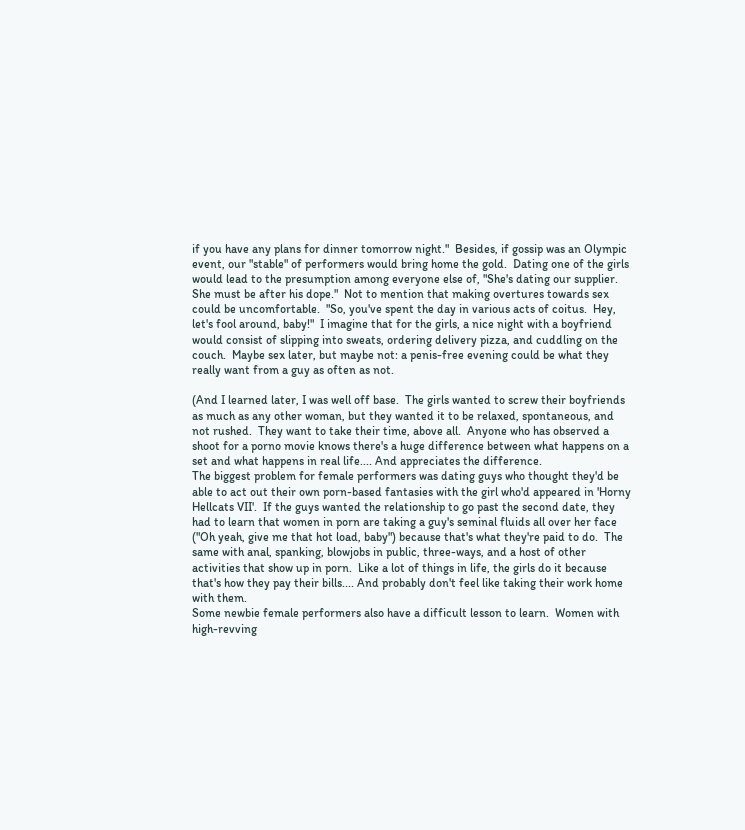if you have any plans for dinner tomorrow night."  Besides, if gossip was an Olympic event, our "stable" of performers would bring home the gold.  Dating one of the girls would lead to the presumption among everyone else of, "She's dating our supplier.  She must be after his dope."  Not to mention that making overtures towards sex could be uncomfortable.  "So, you've spent the day in various acts of coitus.  Hey, let's fool around, baby!"  I imagine that for the girls, a nice night with a boyfriend would consist of slipping into sweats, ordering delivery pizza, and cuddling on the couch.  Maybe sex later, but maybe not: a penis-free evening could be what they really want from a guy as often as not.

(And I learned later, I was well off base.  The girls wanted to screw their boyfriends as much as any other woman, but they wanted it to be relaxed, spontaneous, and not rushed.  They want to take their time, above all.  Anyone who has observed a shoot for a porno movie knows there's a huge difference between what happens on a set and what happens in real life.... And appreciates the difference.
The biggest problem for female performers was dating guys who thought they'd be able to act out their own porn-based fantasies with the girl who'd appeared in 'Horny Hellcats VII'.  If the guys wanted the relationship to go past the second date, they had to learn that women in porn are taking a guy's seminal fluids all over her face ("Oh yeah, give me that hot load, baby") because that's what they're paid to do.  The same with anal, spanking, blowjobs in public, three-ways, and a host of other activities that show up in porn.  Like a lot of things in life, the girls do it because that's how they pay their bills.... And probably don't feel like taking their work home with them.
Some newbie female performers also have a difficult lesson to learn.  Women with high-revving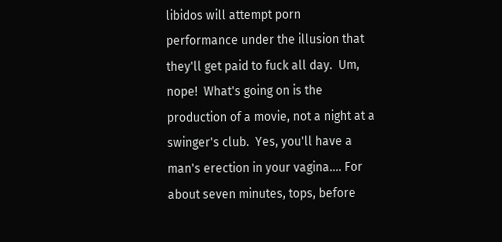libidos will attempt porn performance under the illusion that they'll get paid to fuck all day.  Um, nope!  What's going on is the production of a movie, not a night at a swinger's club.  Yes, you'll have a man's erection in your vagina.... For about seven minutes, tops, before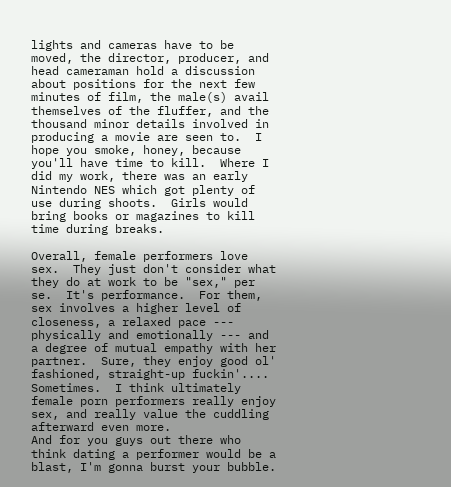lights and cameras have to be moved, the director, producer, and head cameraman hold a discussion about positions for the next few minutes of film, the male(s) avail themselves of the fluffer, and the thousand minor details involved in producing a movie are seen to.  I hope you smoke, honey, because you'll have time to kill.  Where I did my work, there was an early Nintendo NES which got plenty of use during shoots.  Girls would bring books or magazines to kill time during breaks.

Overall, female performers love sex.  They just don't consider what they do at work to be "sex," per se.  It's performance.  For them, sex involves a higher level of closeness, a relaxed pace ---  physically and emotionally --- and a degree of mutual empathy with her partner.  Sure, they enjoy good ol' fashioned, straight-up fuckin'.... Sometimes.  I think ultimately female porn performers really enjoy sex, and really value the cuddling afterward even more.
And for you guys out there who think dating a performer would be a blast, I'm gonna burst your bubble.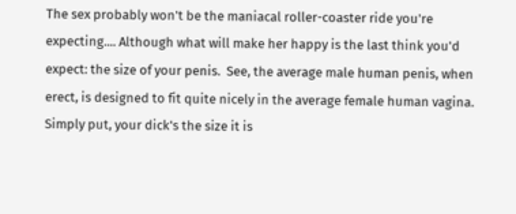The sex probably won't be the maniacal roller-coaster ride you're expecting.... Although what will make her happy is the last think you'd expect: the size of your penis.  See, the average male human penis, when erect, is designed to fit quite nicely in the average female human vagina.  Simply put, your dick's the size it is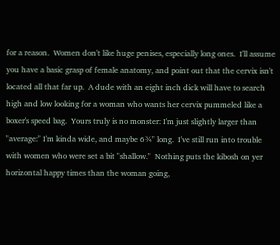for a reason.  Women don't like huge penises, especially long ones.  I'll assume you have a basic grasp of female anatomy, and point out that the cervix isn't located all that far up.  A dude with an eight inch dick will have to search high and low looking for a woman who wants her cervix pummeled like a boxer's speed bag.  Yours truly is no monster: I'm just slightly larger than "average:" I'm kinda wide, and maybe 6¾" long.  I've still run into trouble with women who were set a bit "shallow."  Nothing puts the kibosh on yer horizontal happy times than the woman going,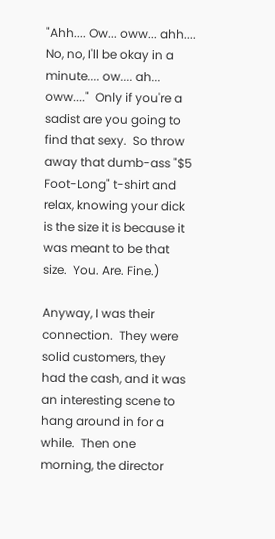"Ahh.... Ow... oww... ahh.... No, no, I'll be okay in a minute.... ow.... ah... oww...."  Only if you're a sadist are you going to find that sexy.  So throw away that dumb-ass "$5 Foot-Long" t-shirt and relax, knowing your dick is the size it is because it was meant to be that size.  You. Are. Fine.)

Anyway, I was their connection.  They were solid customers, they had the cash, and it was an interesting scene to hang around in for a while.  Then one morning, the director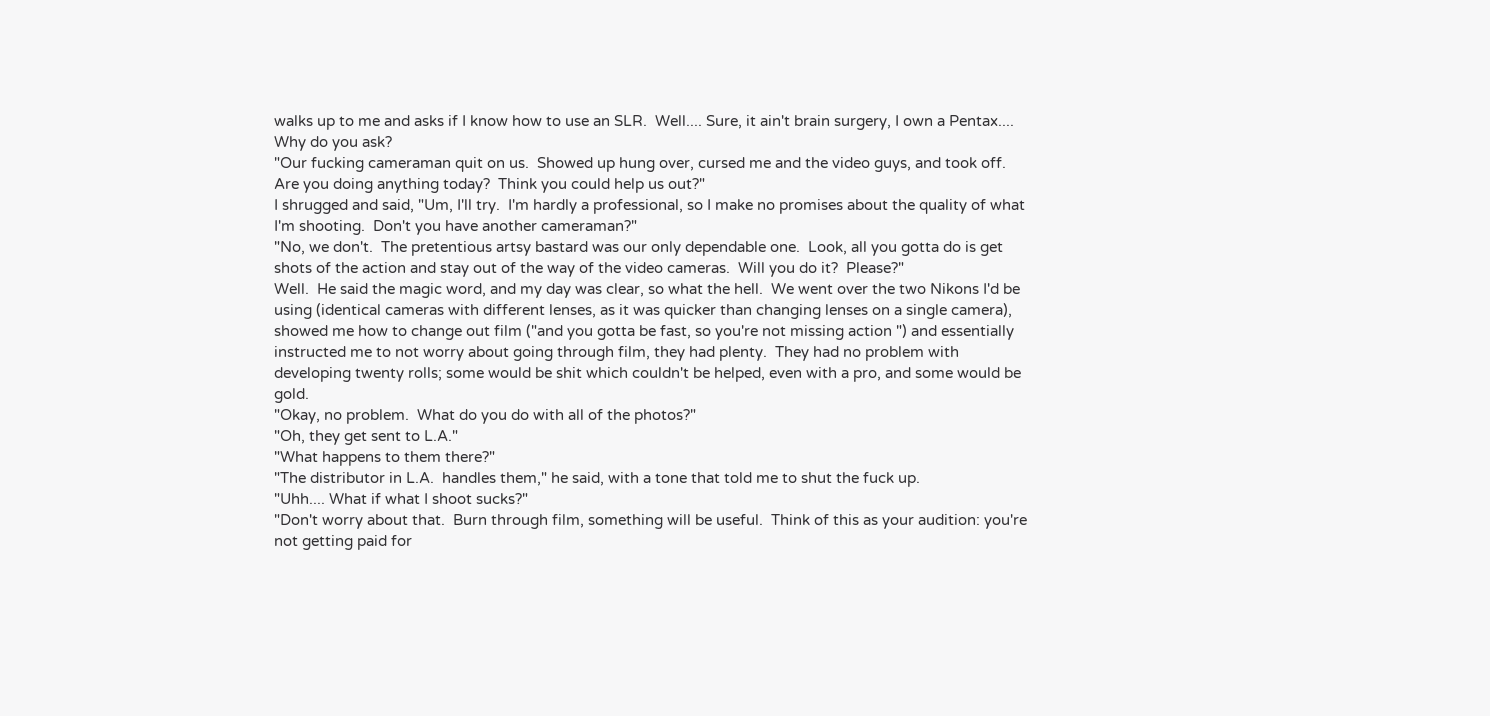walks up to me and asks if I know how to use an SLR.  Well.... Sure, it ain't brain surgery, I own a Pentax.... Why do you ask?
"Our fucking cameraman quit on us.  Showed up hung over, cursed me and the video guys, and took off.  Are you doing anything today?  Think you could help us out?"
I shrugged and said, "Um, I'll try.  I'm hardly a professional, so I make no promises about the quality of what I'm shooting.  Don't you have another cameraman?"
"No, we don't.  The pretentious artsy bastard was our only dependable one.  Look, all you gotta do is get shots of the action and stay out of the way of the video cameras.  Will you do it?  Please?"
Well.  He said the magic word, and my day was clear, so what the hell.  We went over the two Nikons I'd be using (identical cameras with different lenses, as it was quicker than changing lenses on a single camera), showed me how to change out film ("and you gotta be fast, so you're not missing action ") and essentially instructed me to not worry about going through film, they had plenty.  They had no problem with developing twenty rolls; some would be shit which couldn't be helped, even with a pro, and some would be gold.
"Okay, no problem.  What do you do with all of the photos?"
"Oh, they get sent to L.A."
"What happens to them there?"
"The distributor in L.A.  handles them," he said, with a tone that told me to shut the fuck up.
"Uhh.... What if what I shoot sucks?"
"Don't worry about that.  Burn through film, something will be useful.  Think of this as your audition: you're not getting paid for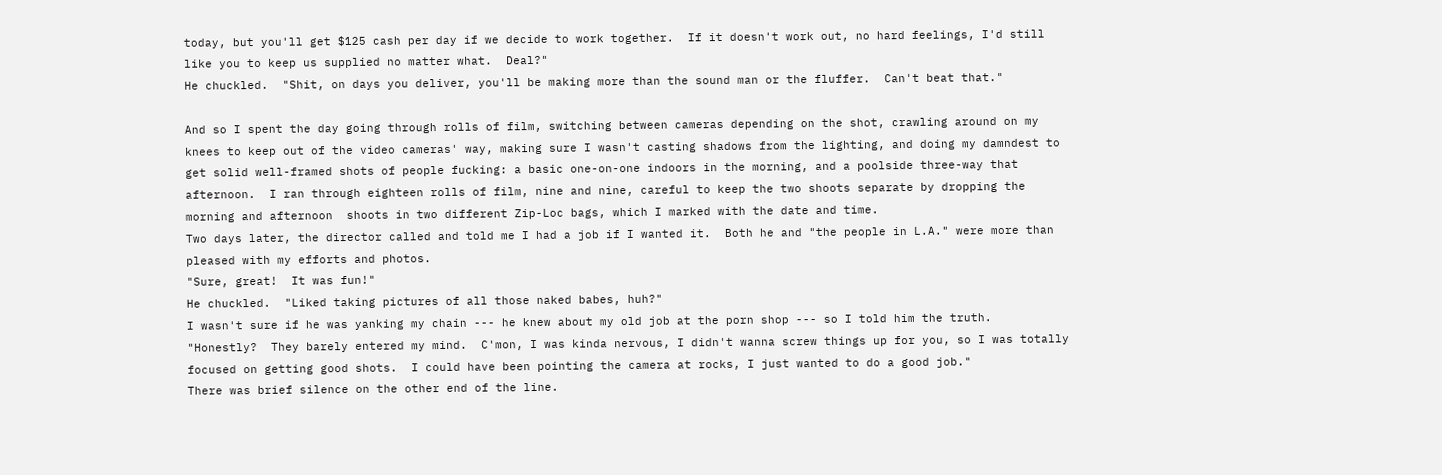today, but you'll get $125 cash per day if we decide to work together.  If it doesn't work out, no hard feelings, I'd still like you to keep us supplied no matter what.  Deal?"
He chuckled.  "Shit, on days you deliver, you'll be making more than the sound man or the fluffer.  Can't beat that."

And so I spent the day going through rolls of film, switching between cameras depending on the shot, crawling around on my knees to keep out of the video cameras' way, making sure I wasn't casting shadows from the lighting, and doing my damndest to get solid well-framed shots of people fucking: a basic one-on-one indoors in the morning, and a poolside three-way that afternoon.  I ran through eighteen rolls of film, nine and nine, careful to keep the two shoots separate by dropping the morning and afternoon  shoots in two different Zip-Loc bags, which I marked with the date and time.
Two days later, the director called and told me I had a job if I wanted it.  Both he and "the people in L.A." were more than pleased with my efforts and photos.
"Sure, great!  It was fun!"
He chuckled.  "Liked taking pictures of all those naked babes, huh?"
I wasn't sure if he was yanking my chain --- he knew about my old job at the porn shop --- so I told him the truth.
"Honestly?  They barely entered my mind.  C'mon, I was kinda nervous, I didn't wanna screw things up for you, so I was totally focused on getting good shots.  I could have been pointing the camera at rocks, I just wanted to do a good job."
There was brief silence on the other end of the line.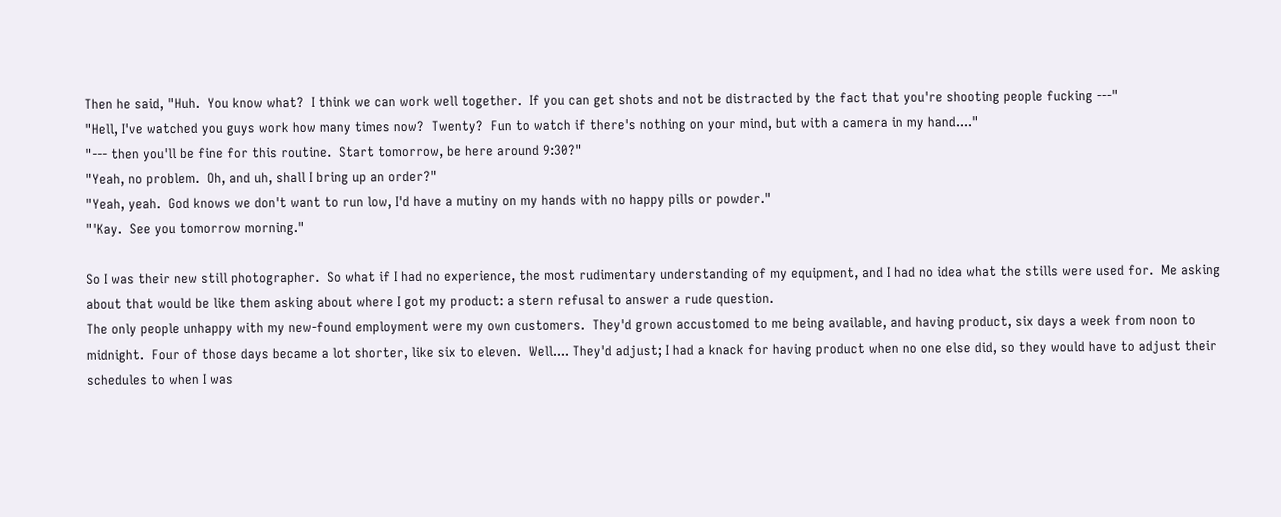Then he said, "Huh.  You know what?  I think we can work well together.  If you can get shots and not be distracted by the fact that you're shooting people fucking ---"
"Hell, I've watched you guys work how many times now?  Twenty?  Fun to watch if there's nothing on your mind, but with a camera in my hand...."
"--- then you'll be fine for this routine.  Start tomorrow, be here around 9:30?"
"Yeah, no problem.  Oh, and uh, shall I bring up an order?"
"Yeah, yeah.  God knows we don't want to run low, I'd have a mutiny on my hands with no happy pills or powder."
"'Kay.  See you tomorrow morning."

So I was their new still photographer.  So what if I had no experience, the most rudimentary understanding of my equipment, and I had no idea what the stills were used for.  Me asking about that would be like them asking about where I got my product: a stern refusal to answer a rude question.
The only people unhappy with my new-found employment were my own customers.  They'd grown accustomed to me being available, and having product, six days a week from noon to midnight.  Four of those days became a lot shorter, like six to eleven.  Well.... They'd adjust; I had a knack for having product when no one else did, so they would have to adjust their schedules to when I was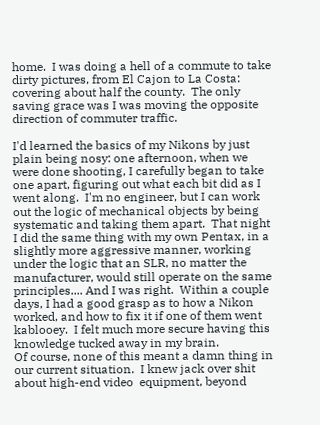home.  I was doing a hell of a commute to take dirty pictures, from El Cajon to La Costa: covering about half the county.  The only saving grace was I was moving the opposite direction of commuter traffic.

I'd learned the basics of my Nikons by just plain being nosy: one afternoon, when we were done shooting, I carefully began to take one apart, figuring out what each bit did as I went along.  I'm no engineer, but I can work out the logic of mechanical objects by being systematic and taking them apart.  That night I did the same thing with my own Pentax, in a slightly more aggressive manner, working under the logic that an SLR, no matter the manufacturer, would still operate on the same principles.... And I was right.  Within a couple days, I had a good grasp as to how a Nikon worked, and how to fix it if one of them went kablooey.  I felt much more secure having this knowledge tucked away in my brain.
Of course, none of this meant a damn thing in our current situation.  I knew jack over shit about high-end video  equipment, beyond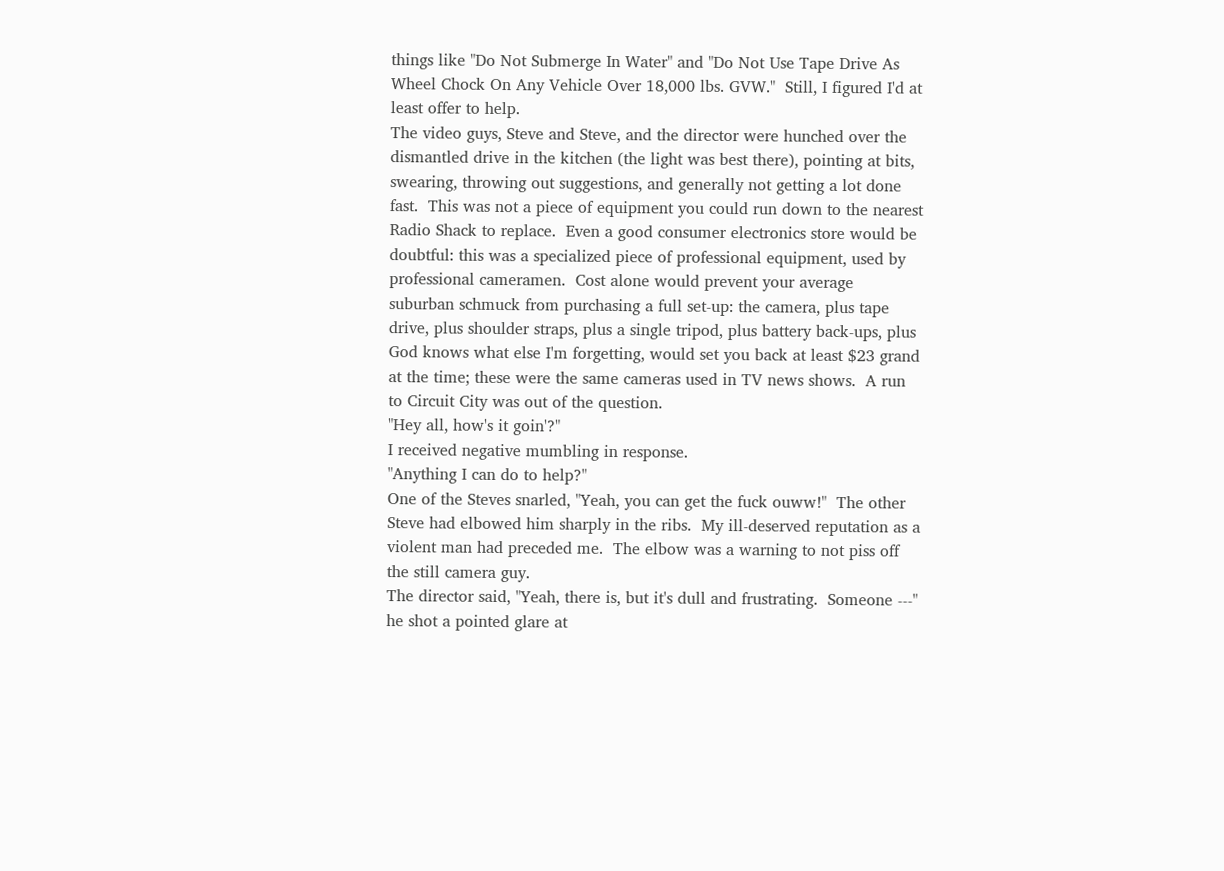things like "Do Not Submerge In Water" and "Do Not Use Tape Drive As Wheel Chock On Any Vehicle Over 18,000 lbs. GVW."  Still, I figured I'd at least offer to help.
The video guys, Steve and Steve, and the director were hunched over the dismantled drive in the kitchen (the light was best there), pointing at bits, swearing, throwing out suggestions, and generally not getting a lot done fast.  This was not a piece of equipment you could run down to the nearest Radio Shack to replace.  Even a good consumer electronics store would be doubtful: this was a specialized piece of professional equipment, used by professional cameramen.  Cost alone would prevent your average suburban schmuck from purchasing a full set-up: the camera, plus tape drive, plus shoulder straps, plus a single tripod, plus battery back-ups, plus God knows what else I'm forgetting, would set you back at least $23 grand at the time; these were the same cameras used in TV news shows.  A run to Circuit City was out of the question.
"Hey all, how's it goin'?"
I received negative mumbling in response.
"Anything I can do to help?"
One of the Steves snarled, "Yeah, you can get the fuck ouww!"  The other Steve had elbowed him sharply in the ribs.  My ill-deserved reputation as a violent man had preceded me.  The elbow was a warning to not piss off the still camera guy.
The director said, "Yeah, there is, but it's dull and frustrating.  Someone ---" he shot a pointed glare at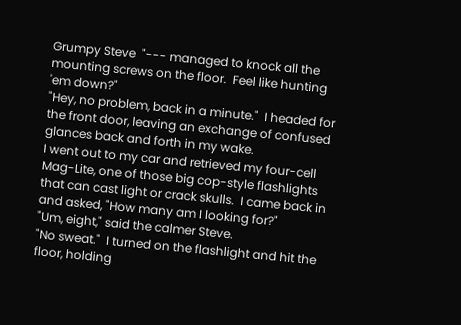Grumpy Steve  "--- managed to knock all the mounting screws on the floor.  Feel like hunting 'em down?"
"Hey, no problem, back in a minute."  I headed for the front door, leaving an exchange of confused glances back and forth in my wake.
I went out to my car and retrieved my four-cell Mag-Lite, one of those big cop-style flashlights that can cast light or crack skulls.  I came back in and asked, "How many am I looking for?"
"Um, eight," said the calmer Steve.
"No sweat."  I turned on the flashlight and hit the floor, holding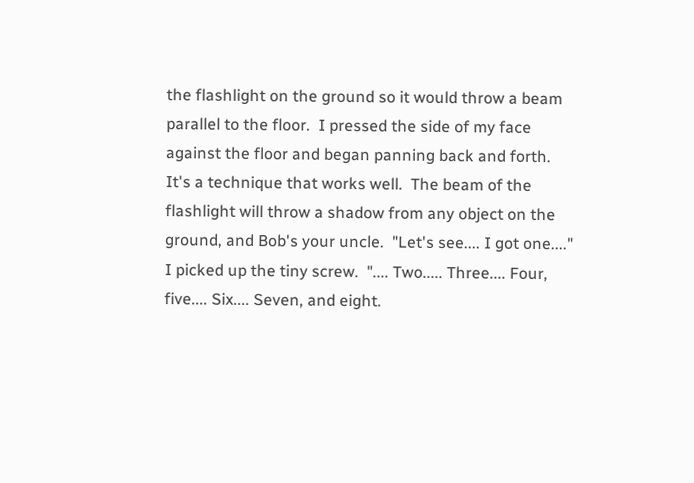the flashlight on the ground so it would throw a beam parallel to the floor.  I pressed the side of my face against the floor and began panning back and forth.
It's a technique that works well.  The beam of the flashlight will throw a shadow from any object on the ground, and Bob's your uncle.  "Let's see.... I got one...."  I picked up the tiny screw.  ".... Two..... Three.... Four, five.... Six.... Seven, and eight.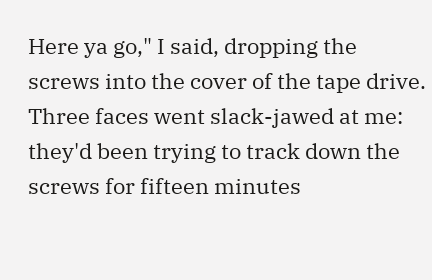Here ya go," I said, dropping the screws into the cover of the tape drive.
Three faces went slack-jawed at me: they'd been trying to track down the screws for fifteen minutes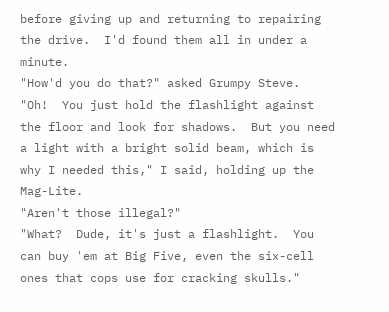before giving up and returning to repairing the drive.  I'd found them all in under a minute.
"How'd you do that?" asked Grumpy Steve.
"Oh!  You just hold the flashlight against the floor and look for shadows.  But you need a light with a bright solid beam, which is why I needed this," I said, holding up the Mag-Lite.
"Aren't those illegal?"
"What?  Dude, it's just a flashlight.  You can buy 'em at Big Five, even the six-cell ones that cops use for cracking skulls."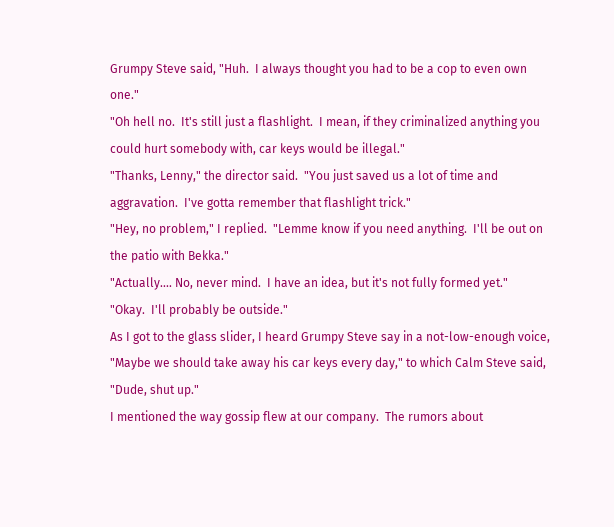Grumpy Steve said, "Huh.  I always thought you had to be a cop to even own one."
"Oh hell no.  It's still just a flashlight.  I mean, if they criminalized anything you could hurt somebody with, car keys would be illegal."
"Thanks, Lenny," the director said.  "You just saved us a lot of time and aggravation.  I've gotta remember that flashlight trick."
"Hey, no problem," I replied.  "Lemme know if you need anything.  I'll be out on the patio with Bekka."
"Actually.... No, never mind.  I have an idea, but it's not fully formed yet."
"Okay.  I'll probably be outside."
As I got to the glass slider, I heard Grumpy Steve say in a not-low-enough voice, "Maybe we should take away his car keys every day," to which Calm Steve said, "Dude, shut up."
I mentioned the way gossip flew at our company.  The rumors about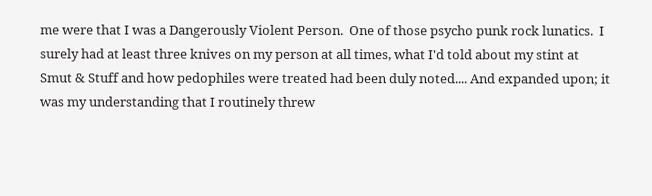me were that I was a Dangerously Violent Person.  One of those psycho punk rock lunatics.  I surely had at least three knives on my person at all times, what I'd told about my stint at Smut & Stuff and how pedophiles were treated had been duly noted.... And expanded upon; it was my understanding that I routinely threw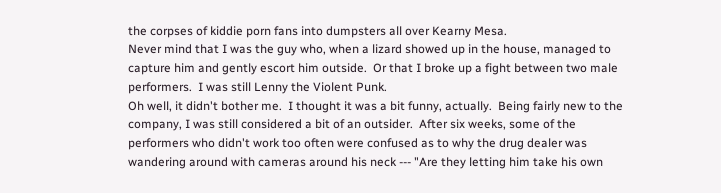the corpses of kiddie porn fans into dumpsters all over Kearny Mesa.
Never mind that I was the guy who, when a lizard showed up in the house, managed to capture him and gently escort him outside.  Or that I broke up a fight between two male performers.  I was still Lenny the Violent Punk.
Oh well, it didn't bother me.  I thought it was a bit funny, actually.  Being fairly new to the company, I was still considered a bit of an outsider.  After six weeks, some of the performers who didn't work too often were confused as to why the drug dealer was wandering around with cameras around his neck --- "Are they letting him take his own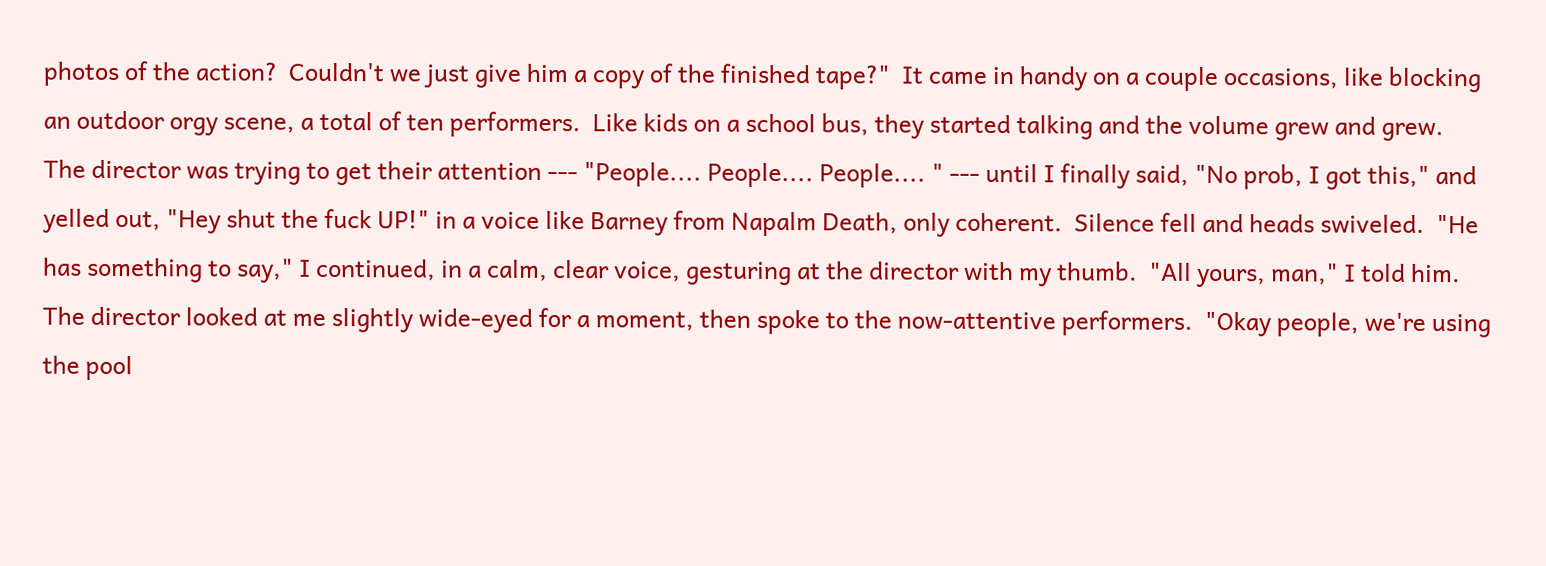photos of the action?  Couldn't we just give him a copy of the finished tape?"  It came in handy on a couple occasions, like blocking an outdoor orgy scene, a total of ten performers.  Like kids on a school bus, they started talking and the volume grew and grew.
The director was trying to get their attention --- "People.... People.... People.... " --- until I finally said, "No prob, I got this," and yelled out, "Hey shut the fuck UP!" in a voice like Barney from Napalm Death, only coherent.  Silence fell and heads swiveled.  "He has something to say," I continued, in a calm, clear voice, gesturing at the director with my thumb.  "All yours, man," I told him.  The director looked at me slightly wide-eyed for a moment, then spoke to the now-attentive performers.  "Okay people, we're using the pool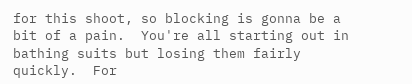for this shoot, so blocking is gonna be a bit of a pain.  You're all starting out in bathing suits but losing them fairly quickly.  For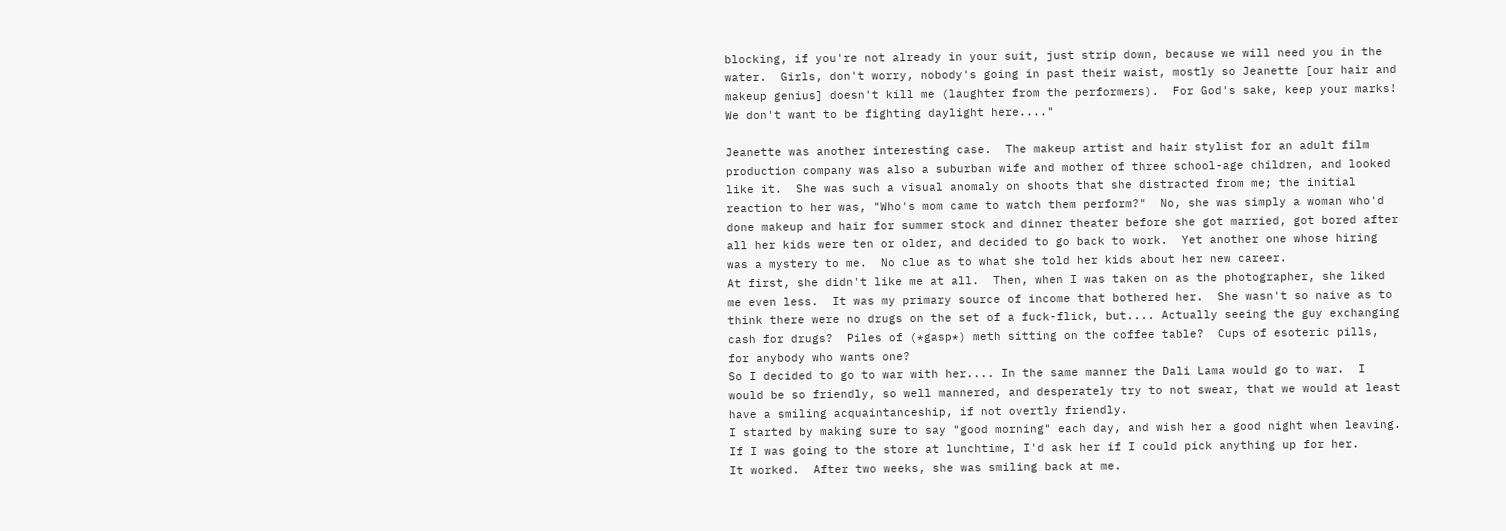blocking, if you're not already in your suit, just strip down, because we will need you in the water.  Girls, don't worry, nobody's going in past their waist, mostly so Jeanette [our hair and makeup genius] doesn't kill me (laughter from the performers).  For God's sake, keep your marks!  We don't want to be fighting daylight here...."

Jeanette was another interesting case.  The makeup artist and hair stylist for an adult film production company was also a suburban wife and mother of three school-age children, and looked like it.  She was such a visual anomaly on shoots that she distracted from me; the initial reaction to her was, "Who's mom came to watch them perform?"  No, she was simply a woman who'd done makeup and hair for summer stock and dinner theater before she got married, got bored after all her kids were ten or older, and decided to go back to work.  Yet another one whose hiring was a mystery to me.  No clue as to what she told her kids about her new career.
At first, she didn't like me at all.  Then, when I was taken on as the photographer, she liked me even less.  It was my primary source of income that bothered her.  She wasn't so naive as to think there were no drugs on the set of a fuck-flick, but.... Actually seeing the guy exchanging cash for drugs?  Piles of (*gasp*) meth sitting on the coffee table?  Cups of esoteric pills, for anybody who wants one?
So I decided to go to war with her.... In the same manner the Dali Lama would go to war.  I would be so friendly, so well mannered, and desperately try to not swear, that we would at least have a smiling acquaintanceship, if not overtly friendly.
I started by making sure to say "good morning" each day, and wish her a good night when leaving.  If I was going to the store at lunchtime, I'd ask her if I could pick anything up for her.
It worked.  After two weeks, she was smiling back at me.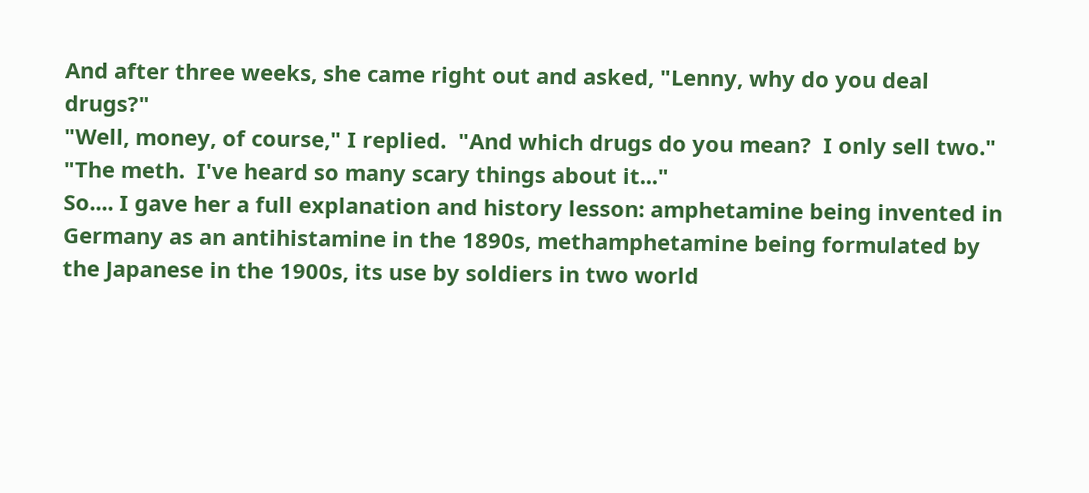And after three weeks, she came right out and asked, "Lenny, why do you deal drugs?"
"Well, money, of course," I replied.  "And which drugs do you mean?  I only sell two."
"The meth.  I've heard so many scary things about it..."
So.... I gave her a full explanation and history lesson: amphetamine being invented in Germany as an antihistamine in the 1890s, methamphetamine being formulated by the Japanese in the 1900s, its use by soldiers in two world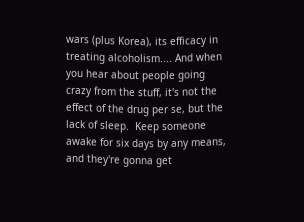wars (plus Korea), its efficacy in treating alcoholism.... And when you hear about people going crazy from the stuff, it's not the effect of the drug per se, but the lack of sleep.  Keep someone awake for six days by any means, and they're gonna get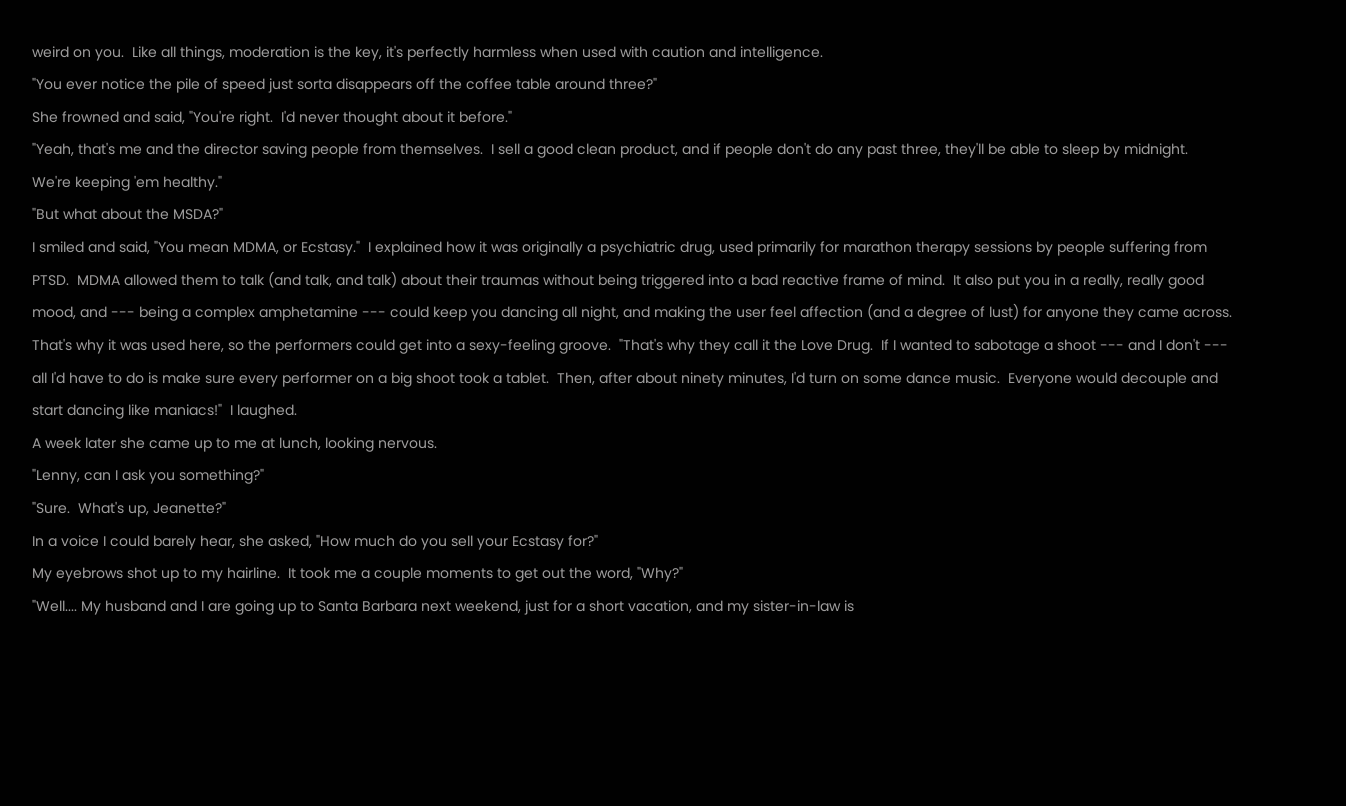weird on you.  Like all things, moderation is the key, it's perfectly harmless when used with caution and intelligence.
"You ever notice the pile of speed just sorta disappears off the coffee table around three?"
She frowned and said, "You're right.  I'd never thought about it before."
"Yeah, that's me and the director saving people from themselves.  I sell a good clean product, and if people don't do any past three, they'll be able to sleep by midnight.  We're keeping 'em healthy."
"But what about the MSDA?"
I smiled and said, "You mean MDMA, or Ecstasy."  I explained how it was originally a psychiatric drug, used primarily for marathon therapy sessions by people suffering from PTSD.  MDMA allowed them to talk (and talk, and talk) about their traumas without being triggered into a bad reactive frame of mind.  It also put you in a really, really good mood, and --- being a complex amphetamine --- could keep you dancing all night, and making the user feel affection (and a degree of lust) for anyone they came across.  That's why it was used here, so the performers could get into a sexy-feeling groove.  "That's why they call it the Love Drug.  If I wanted to sabotage a shoot --- and I don't --- all I'd have to do is make sure every performer on a big shoot took a tablet.  Then, after about ninety minutes, I'd turn on some dance music.  Everyone would decouple and start dancing like maniacs!"  I laughed.
A week later she came up to me at lunch, looking nervous.
"Lenny, can I ask you something?"
"Sure.  What's up, Jeanette?"
In a voice I could barely hear, she asked, "How much do you sell your Ecstasy for?"
My eyebrows shot up to my hairline.  It took me a couple moments to get out the word, "Why?"
"Well.... My husband and I are going up to Santa Barbara next weekend, just for a short vacation, and my sister-in-law is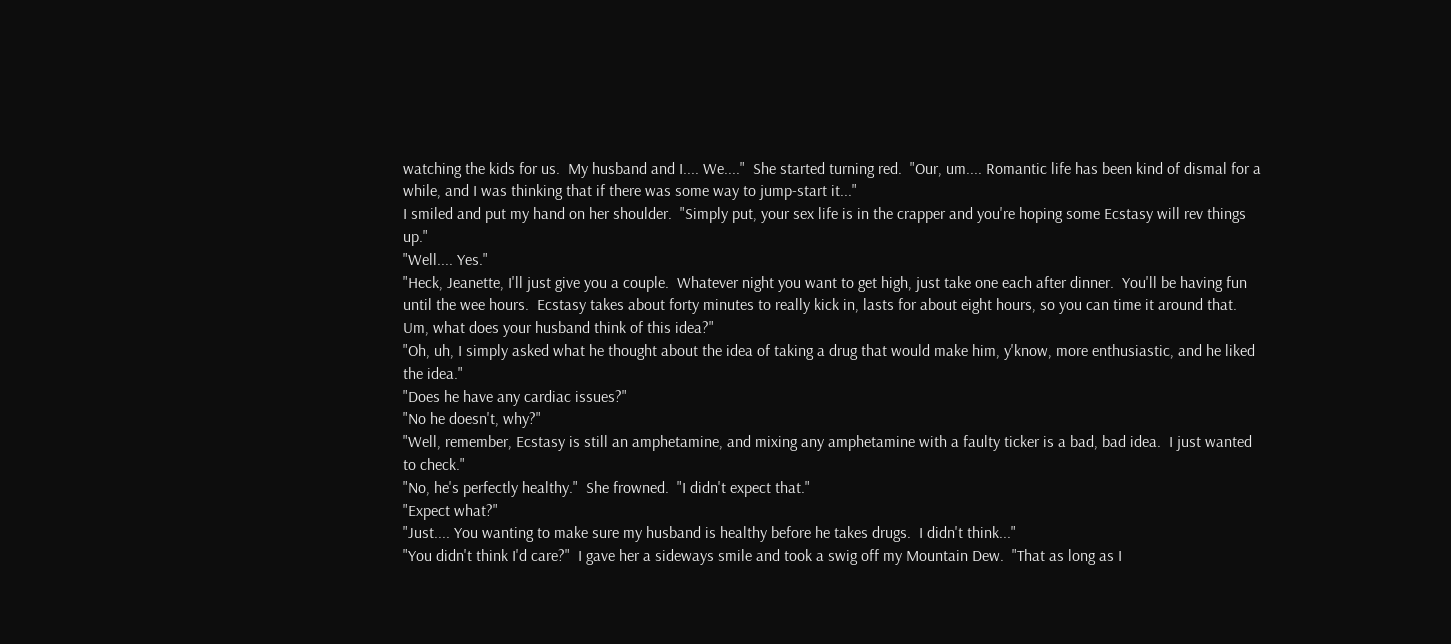watching the kids for us.  My husband and I.... We...."  She started turning red.  "Our, um.... Romantic life has been kind of dismal for a while, and I was thinking that if there was some way to jump-start it..."
I smiled and put my hand on her shoulder.  "Simply put, your sex life is in the crapper and you're hoping some Ecstasy will rev things up."
"Well.... Yes."
"Heck, Jeanette, I'll just give you a couple.  Whatever night you want to get high, just take one each after dinner.  You'll be having fun until the wee hours.  Ecstasy takes about forty minutes to really kick in, lasts for about eight hours, so you can time it around that.  Um, what does your husband think of this idea?"
"Oh, uh, I simply asked what he thought about the idea of taking a drug that would make him, y'know, more enthusiastic, and he liked the idea."
"Does he have any cardiac issues?"
"No he doesn't, why?"
"Well, remember, Ecstasy is still an amphetamine, and mixing any amphetamine with a faulty ticker is a bad, bad idea.  I just wanted to check."
"No, he's perfectly healthy."  She frowned.  "I didn't expect that."
"Expect what?"
"Just.... You wanting to make sure my husband is healthy before he takes drugs.  I didn't think..."
"You didn't think I'd care?"  I gave her a sideways smile and took a swig off my Mountain Dew.  "That as long as I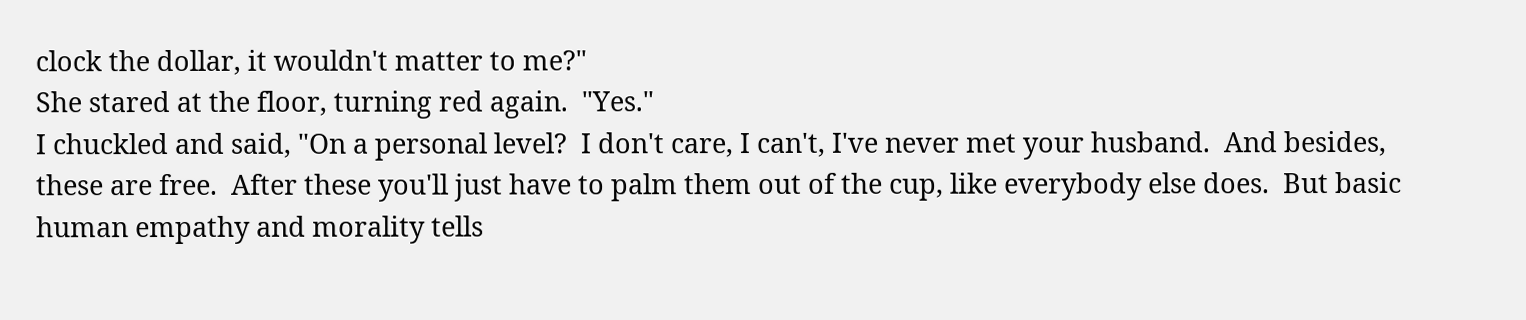clock the dollar, it wouldn't matter to me?"
She stared at the floor, turning red again.  "Yes."
I chuckled and said, "On a personal level?  I don't care, I can't, I've never met your husband.  And besides, these are free.  After these you'll just have to palm them out of the cup, like everybody else does.  But basic human empathy and morality tells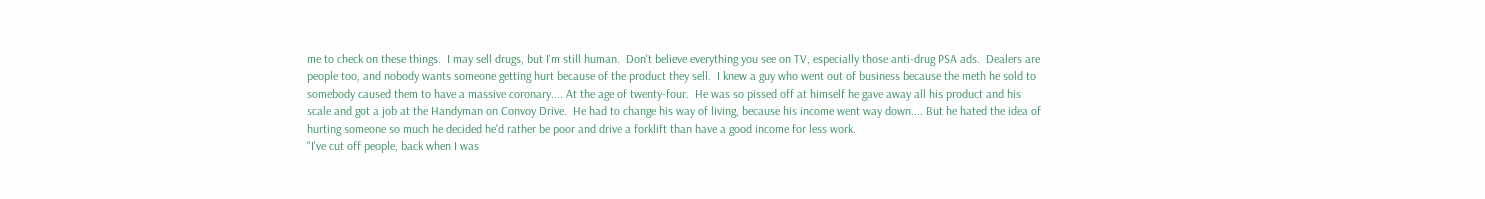me to check on these things.  I may sell drugs, but I'm still human.  Don't believe everything you see on TV, especially those anti-drug PSA ads.  Dealers are people too, and nobody wants someone getting hurt because of the product they sell.  I knew a guy who went out of business because the meth he sold to somebody caused them to have a massive coronary.... At the age of twenty-four.  He was so pissed off at himself he gave away all his product and his scale and got a job at the Handyman on Convoy Drive.  He had to change his way of living, because his income went way down.... But he hated the idea of hurting someone so much he decided he'd rather be poor and drive a forklift than have a good income for less work.
"I've cut off people, back when I was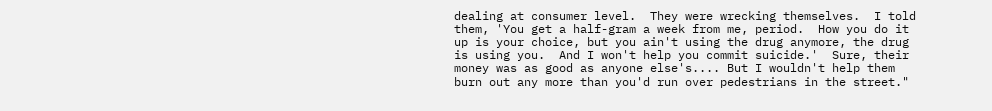dealing at consumer level.  They were wrecking themselves.  I told them, 'You get a half-gram a week from me, period.  How you do it up is your choice, but you ain't using the drug anymore, the drug is using you.  And I won't help you commit suicide.'  Sure, their money was as good as anyone else's.... But I wouldn't help them burn out any more than you'd run over pedestrians in the street."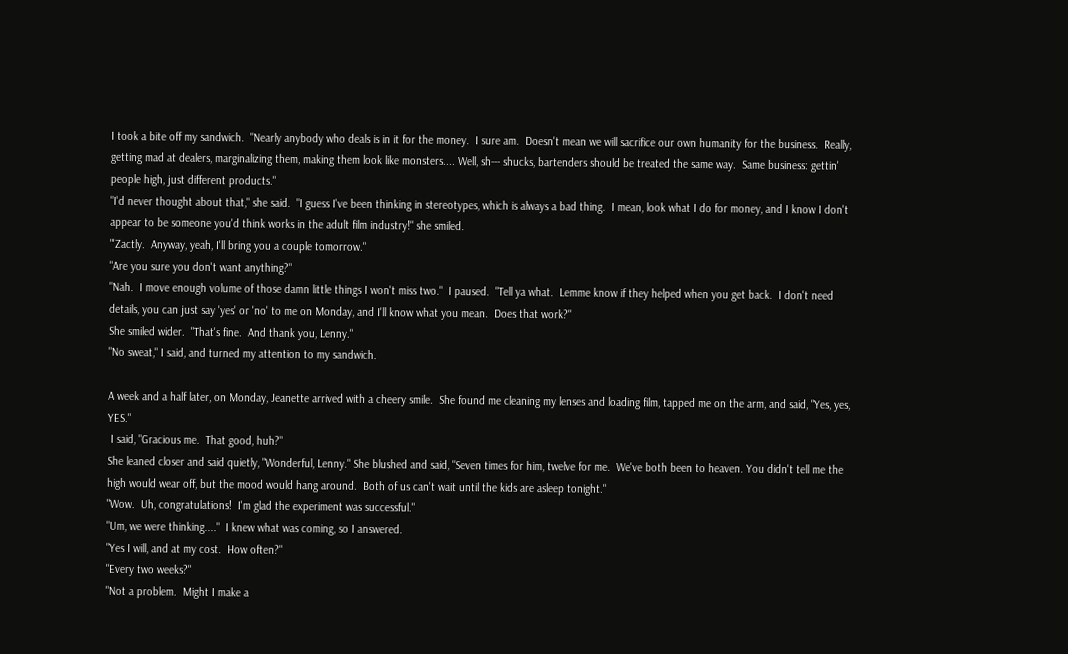I took a bite off my sandwich.  "Nearly anybody who deals is in it for the money.  I sure am.  Doesn't mean we will sacrifice our own humanity for the business.  Really, getting mad at dealers, marginalizing them, making them look like monsters.... Well, sh--- shucks, bartenders should be treated the same way.  Same business: gettin' people high, just different products."
"I'd never thought about that," she said.  "I guess I've been thinking in stereotypes, which is always a bad thing.  I mean, look what I do for money, and I know I don't appear to be someone you'd think works in the adult film industry!" she smiled.
"'Zactly.  Anyway, yeah, I'll bring you a couple tomorrow."
"Are you sure you don't want anything?"
"Nah.  I move enough volume of those damn little things I won't miss two."  I paused.  "Tell ya what.  Lemme know if they helped when you get back.  I don't need details, you can just say 'yes' or 'no' to me on Monday, and I'll know what you mean.  Does that work?"
She smiled wider.  "That's fine.  And thank you, Lenny."
"No sweat," I said, and turned my attention to my sandwich.

A week and a half later, on Monday, Jeanette arrived with a cheery smile.  She found me cleaning my lenses and loading film, tapped me on the arm, and said, "Yes, yes, YES."
 I said, "Gracious me.  That good, huh?"
She leaned closer and said quietly, "Wonderful, Lenny." She blushed and said, "Seven times for him, twelve for me.  We've both been to heaven. You didn't tell me the high would wear off, but the mood would hang around.  Both of us can't wait until the kids are asleep tonight."
"Wow.  Uh, congratulations!  I'm glad the experiment was successful."
"Um, we were thinking...."  I knew what was coming, so I answered.
"Yes I will, and at my cost.  How often?"
"Every two weeks?"
"Not a problem.  Might I make a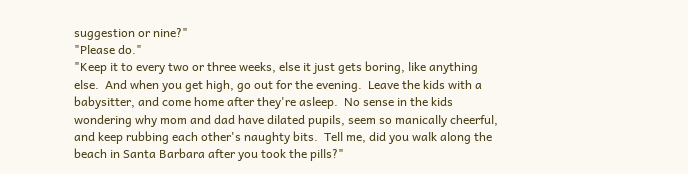suggestion or nine?"
"Please do."
"Keep it to every two or three weeks, else it just gets boring, like anything else.  And when you get high, go out for the evening.  Leave the kids with a babysitter, and come home after they're asleep.  No sense in the kids wondering why mom and dad have dilated pupils, seem so manically cheerful, and keep rubbing each other's naughty bits.  Tell me, did you walk along the beach in Santa Barbara after you took the pills?"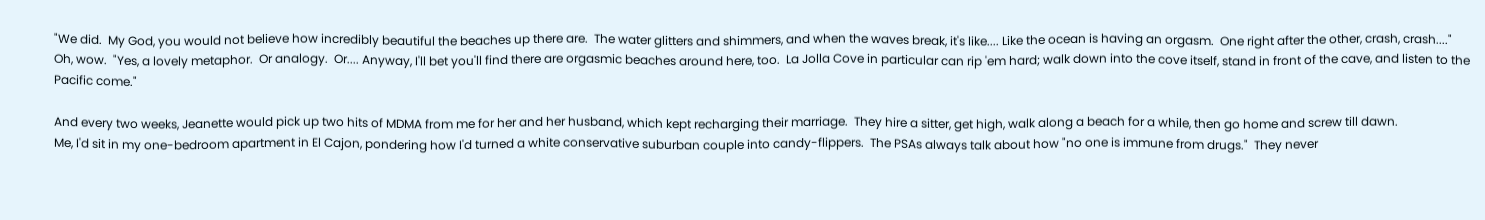"We did.  My God, you would not believe how incredibly beautiful the beaches up there are.  The water glitters and shimmers, and when the waves break, it's like.... Like the ocean is having an orgasm.  One right after the other, crash, crash...."
Oh, wow.  "Yes, a lovely metaphor.  Or analogy.  Or.... Anyway, I'll bet you'll find there are orgasmic beaches around here, too.  La Jolla Cove in particular can rip 'em hard; walk down into the cove itself, stand in front of the cave, and listen to the Pacific come."

And every two weeks, Jeanette would pick up two hits of MDMA from me for her and her husband, which kept recharging their marriage.  They hire a sitter, get high, walk along a beach for a while, then go home and screw till dawn.
Me, I'd sit in my one-bedroom apartment in El Cajon, pondering how I'd turned a white conservative suburban couple into candy-flippers.  The PSAs always talk about how "no one is immune from drugs."  They never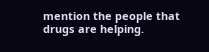mention the people that drugs are helping.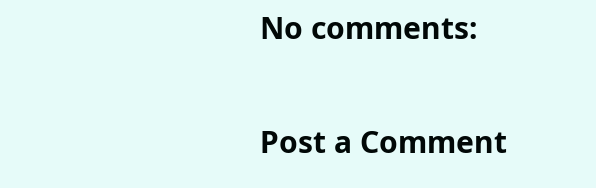No comments:

Post a Comment